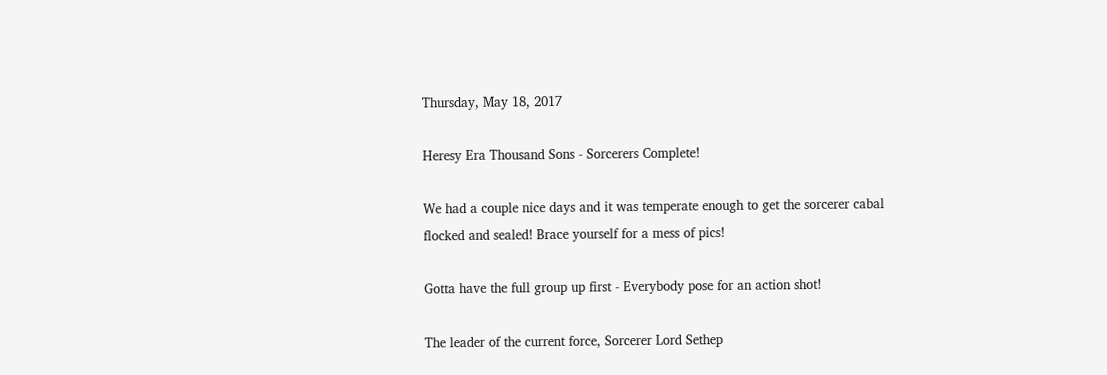Thursday, May 18, 2017

Heresy Era Thousand Sons - Sorcerers Complete!

We had a couple nice days and it was temperate enough to get the sorcerer cabal flocked and sealed! Brace yourself for a mess of pics!

Gotta have the full group up first - Everybody pose for an action shot!

The leader of the current force, Sorcerer Lord Sethep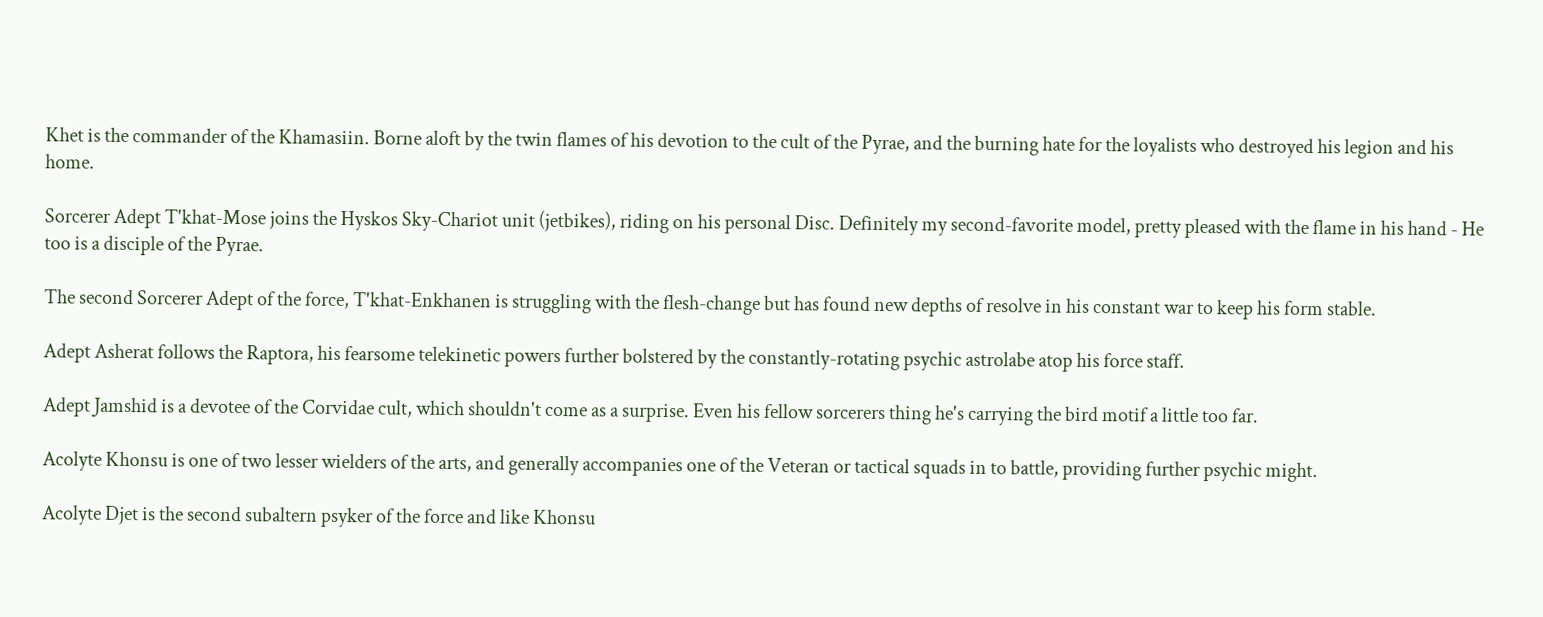Khet is the commander of the Khamasiin. Borne aloft by the twin flames of his devotion to the cult of the Pyrae, and the burning hate for the loyalists who destroyed his legion and his home.

Sorcerer Adept T'khat-Mose joins the Hyskos Sky-Chariot unit (jetbikes), riding on his personal Disc. Definitely my second-favorite model, pretty pleased with the flame in his hand - He too is a disciple of the Pyrae.

The second Sorcerer Adept of the force, T'khat-Enkhanen is struggling with the flesh-change but has found new depths of resolve in his constant war to keep his form stable.

Adept Asherat follows the Raptora, his fearsome telekinetic powers further bolstered by the constantly-rotating psychic astrolabe atop his force staff.

Adept Jamshid is a devotee of the Corvidae cult, which shouldn't come as a surprise. Even his fellow sorcerers thing he's carrying the bird motif a little too far.

Acolyte Khonsu is one of two lesser wielders of the arts, and generally accompanies one of the Veteran or tactical squads in to battle, providing further psychic might.

Acolyte Djet is the second subaltern psyker of the force and like Khonsu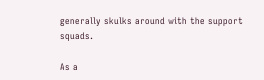generally skulks around with the support squads.

As a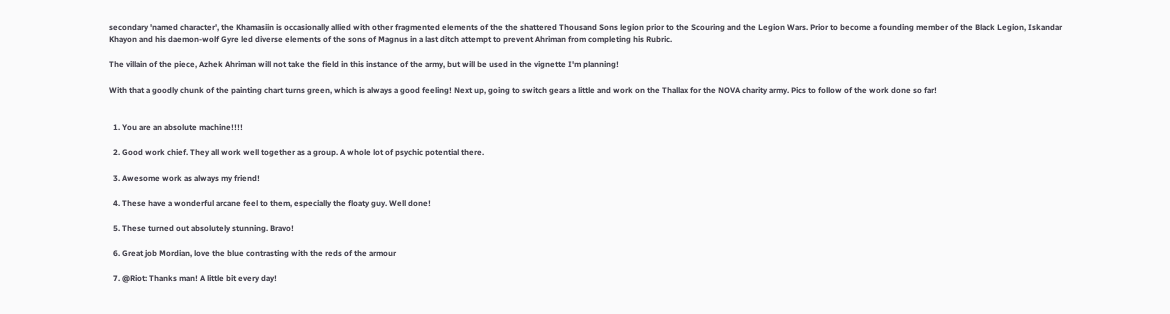secondary 'named character', the Khamasiin is occasionally allied with other fragmented elements of the the shattered Thousand Sons legion prior to the Scouring and the Legion Wars. Prior to become a founding member of the Black Legion, Iskandar Khayon and his daemon-wolf Gyre led diverse elements of the sons of Magnus in a last ditch attempt to prevent Ahriman from completing his Rubric.

The villain of the piece, Azhek Ahriman will not take the field in this instance of the army, but will be used in the vignette I'm planning!

With that a goodly chunk of the painting chart turns green, which is always a good feeling! Next up, going to switch gears a little and work on the Thallax for the NOVA charity army. Pics to follow of the work done so far!


  1. You are an absolute machine!!!!

  2. Good work chief. They all work well together as a group. A whole lot of psychic potential there.

  3. Awesome work as always my friend!

  4. These have a wonderful arcane feel to them, especially the floaty guy. Well done!

  5. These turned out absolutely stunning. Bravo!

  6. Great job Mordian, love the blue contrasting with the reds of the armour

  7. @Riot: Thanks man! A little bit every day!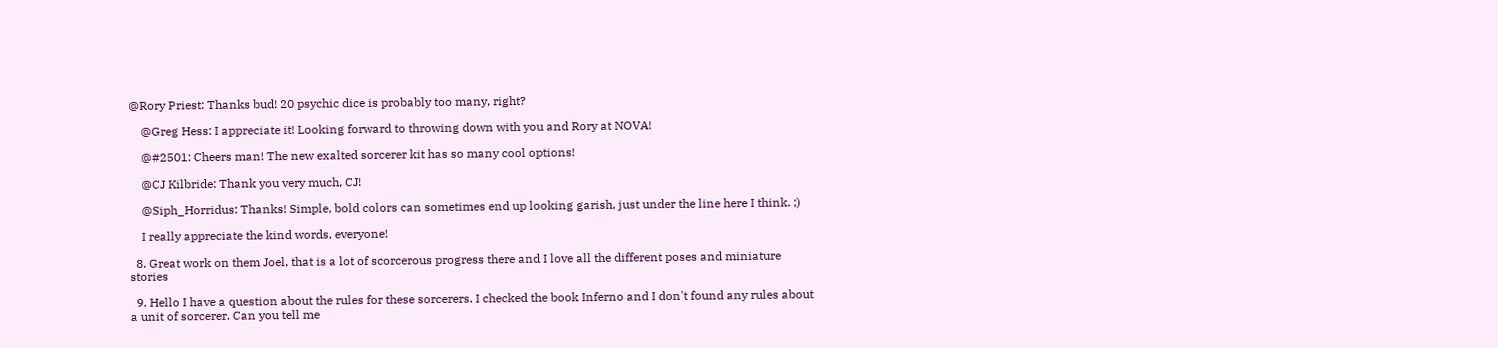@Rory Priest: Thanks bud! 20 psychic dice is probably too many, right?

    @Greg Hess: I appreciate it! Looking forward to throwing down with you and Rory at NOVA!

    @#2501: Cheers man! The new exalted sorcerer kit has so many cool options!

    @CJ Kilbride: Thank you very much, CJ!

    @Siph_Horridus: Thanks! Simple, bold colors can sometimes end up looking garish, just under the line here I think. ;)

    I really appreciate the kind words, everyone!

  8. Great work on them Joel, that is a lot of scorcerous progress there and I love all the different poses and miniature stories

  9. Hello I have a question about the rules for these sorcerers. I checked the book Inferno and I don't found any rules about a unit of sorcerer. Can you tell me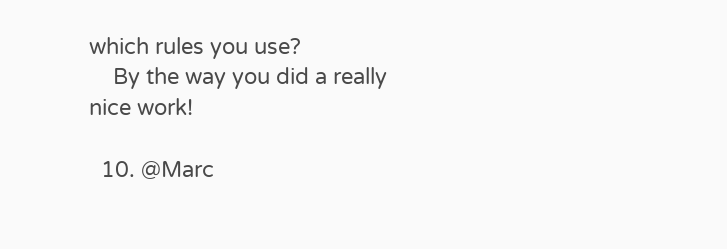which rules you use?
    By the way you did a really nice work!

  10. @Marc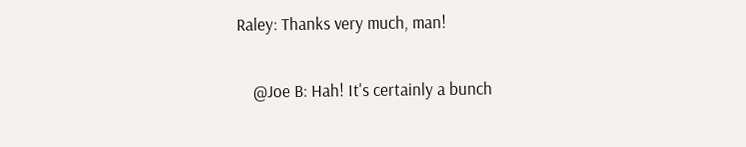Raley: Thanks very much, man!

    @Joe B: Hah! It's certainly a bunch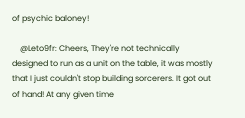of psychic baloney!

    @Leto9fr: Cheers, They're not technically designed to run as a unit on the table, it was mostly that I just couldn't stop building sorcerers. It got out of hand! At any given time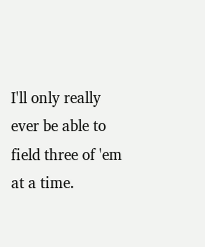I'll only really ever be able to field three of 'em at a time.